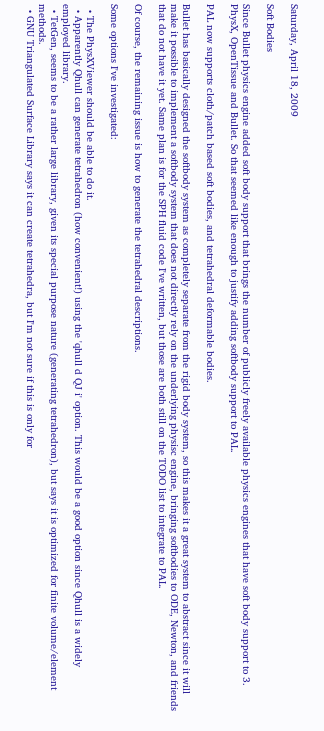Saturday, April 18, 2009

Soft Bodies

Since Bullet physics engine added soft body support that brings the number of publicly freely available physics engines that have soft body support to 3. PhysX, OpenTissue and Bullet. So that seemed like enough to justify adding softbody support to PAL.

PAL now supports cloth/patch based soft bodies, and tetrahedral deformable bodies.

Bullet has basically designed the softbody system as completely separate from the rigid body system, so this makes it a great system to abstract since it will make it possible to implement a softbody system that does not directly rely on the underlying physisc engine, bringing softbodies to ODE, Newton, and friends that do not have it yet. Same plan is for the SPH fluid code I've written, but those are both still on the TODO list to integrate to PAL.

Of course, the remaining issue is how to generate the tetrahedral descriptions.

Some options I've investigated:

  • The PhysXViewer should be able to do it.
  • Apparently Qhull can generate tetrahedron (how convenient!) using the 'qhull d QJ i' option. This would be a good option since Qhull is a widely employed library.
  • TetGen, seems to be a rather large library, given its special purpose nature (generating tetrahedron), but says it is optimized for finite volume/element methods.
  • GNU Triangulated Surface Library says it can create tetrahedra, but I'm not sure if this is only for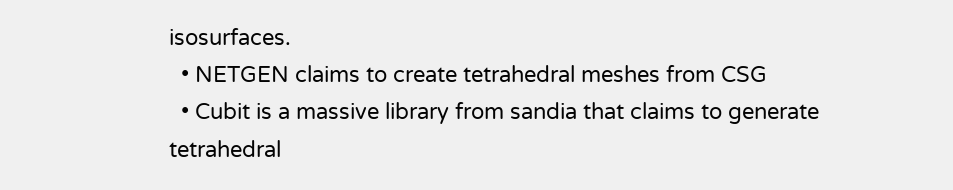isosurfaces.
  • NETGEN claims to create tetrahedral meshes from CSG
  • Cubit is a massive library from sandia that claims to generate tetrahedral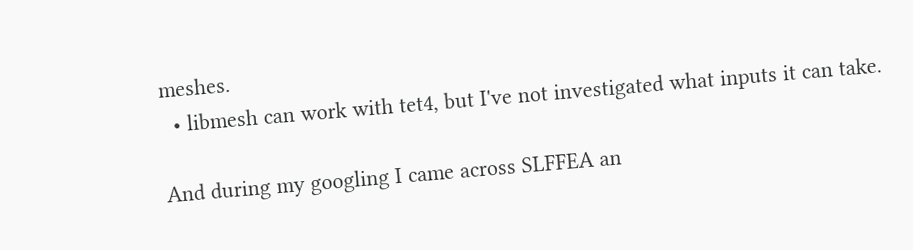meshes.
  • libmesh can work with tet4, but I've not investigated what inputs it can take.

And during my googling I came across SLFFEA an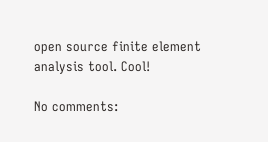open source finite element analysis tool. Cool!

No comments: